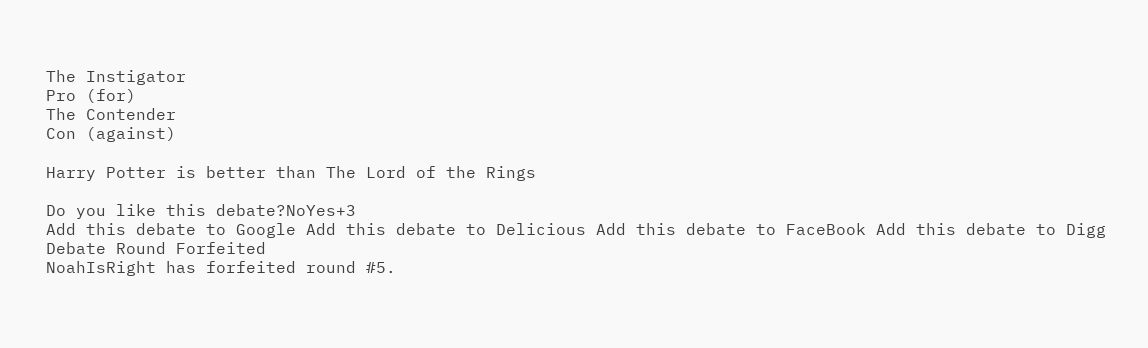The Instigator
Pro (for)
The Contender
Con (against)

Harry Potter is better than The Lord of the Rings

Do you like this debate?NoYes+3
Add this debate to Google Add this debate to Delicious Add this debate to FaceBook Add this debate to Digg
Debate Round Forfeited
NoahIsRight has forfeited round #5.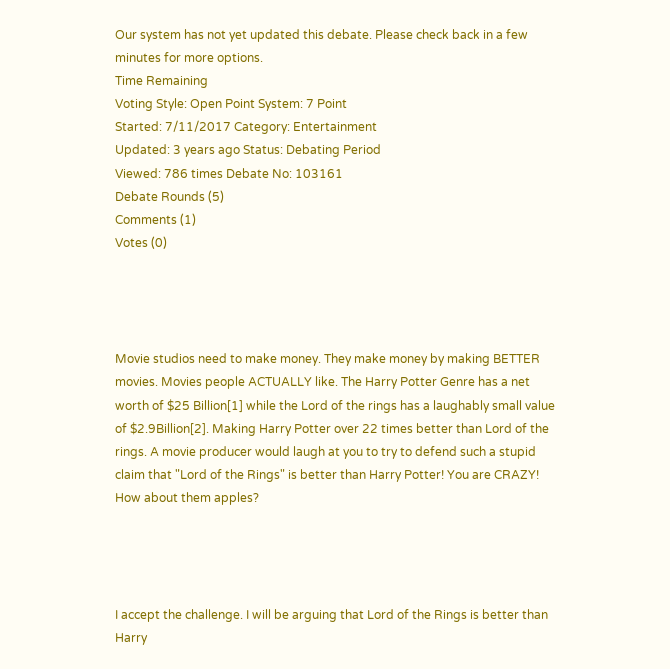Our system has not yet updated this debate. Please check back in a few minutes for more options.
Time Remaining
Voting Style: Open Point System: 7 Point
Started: 7/11/2017 Category: Entertainment
Updated: 3 years ago Status: Debating Period
Viewed: 786 times Debate No: 103161
Debate Rounds (5)
Comments (1)
Votes (0)




Movie studios need to make money. They make money by making BETTER movies. Movies people ACTUALLY like. The Harry Potter Genre has a net worth of $25 Billion[1] while the Lord of the rings has a laughably small value of $2.9Billion[2]. Making Harry Potter over 22 times better than Lord of the rings. A movie producer would laugh at you to try to defend such a stupid claim that "Lord of the Rings" is better than Harry Potter! You are CRAZY! How about them apples?




I accept the challenge. I will be arguing that Lord of the Rings is better than Harry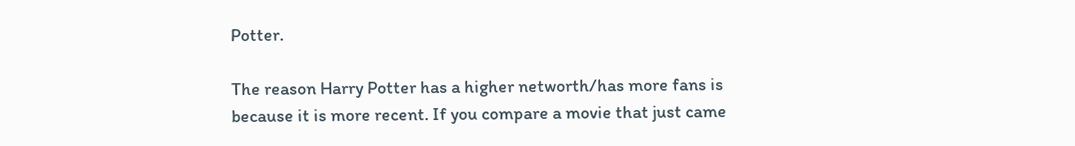Potter.

The reason Harry Potter has a higher networth/has more fans is because it is more recent. If you compare a movie that just came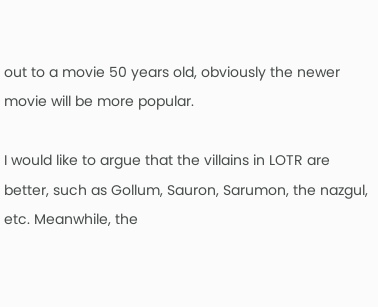out to a movie 50 years old, obviously the newer movie will be more popular.

I would like to argue that the villains in LOTR are better, such as Gollum, Sauron, Sarumon, the nazgul, etc. Meanwhile, the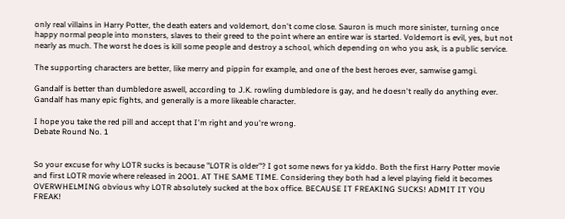only real villains in Harry Potter, the death eaters and voldemort, don't come close. Sauron is much more sinister, turning once happy normal people into monsters, slaves to their greed to the point where an entire war is started. Voldemort is evil, yes, but not nearly as much. The worst he does is kill some people and destroy a school, which depending on who you ask, is a public service.

The supporting characters are better, like merry and pippin for example, and one of the best heroes ever, samwise gamgi.

Gandalf is better than dumbledore aswell, according to J.K. rowling dumbledore is gay, and he doesn't really do anything ever. Gandalf has many epic fights, and generally is a more likeable character.

I hope you take the red pill and accept that I'm right and you're wrong.
Debate Round No. 1


So your excuse for why LOTR sucks is because "LOTR is older"? I got some news for ya kiddo. Both the first Harry Potter movie and first LOTR movie where released in 2001. AT THE SAME TIME. Considering they both had a level playing field it becomes OVERWHELMING obvious why LOTR absolutely sucked at the box office. BECAUSE IT FREAKING SUCKS! ADMIT IT YOU FREAK!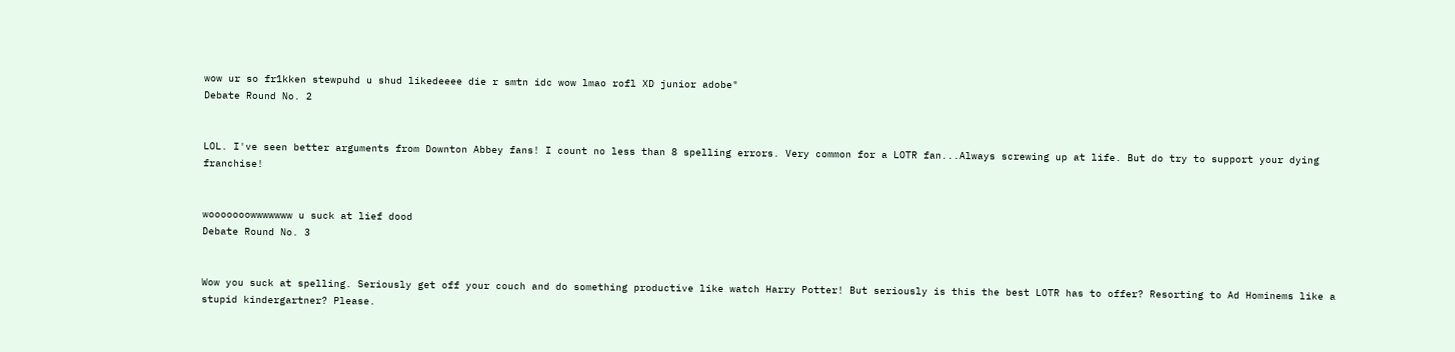wow ur so fr1kken stewpuhd u shud likedeeee die r smtn idc wow lmao rofl XD junior adobe"
Debate Round No. 2


LOL. I've seen better arguments from Downton Abbey fans! I count no less than 8 spelling errors. Very common for a LOTR fan...Always screwing up at life. But do try to support your dying franchise!


wooooooowwwwwww u suck at lief dood
Debate Round No. 3


Wow you suck at spelling. Seriously get off your couch and do something productive like watch Harry Potter! But seriously is this the best LOTR has to offer? Resorting to Ad Hominems like a stupid kindergartner? Please.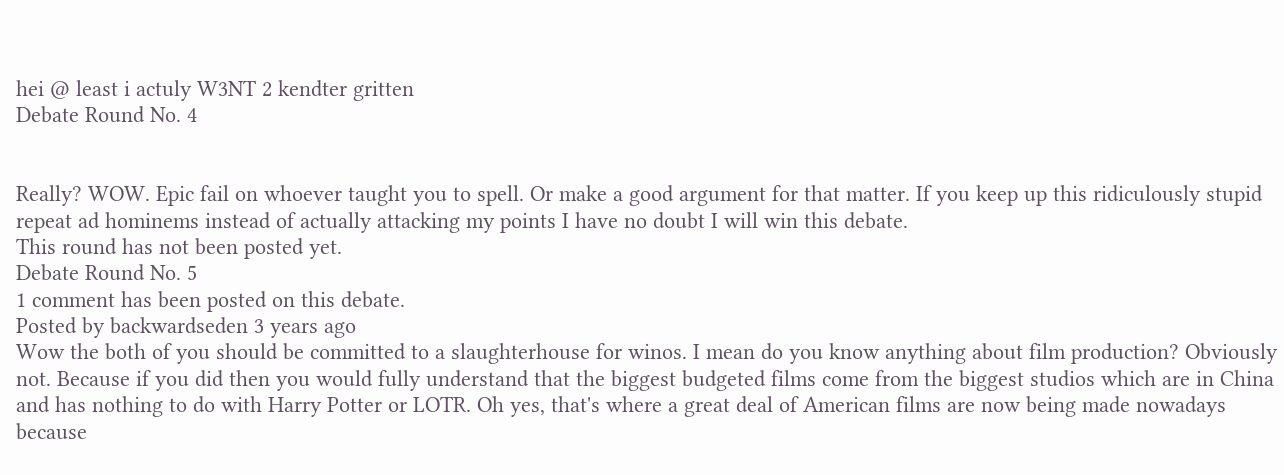hei @ least i actuly W3NT 2 kendter gritten
Debate Round No. 4


Really? WOW. Epic fail on whoever taught you to spell. Or make a good argument for that matter. If you keep up this ridiculously stupid repeat ad hominems instead of actually attacking my points I have no doubt I will win this debate.
This round has not been posted yet.
Debate Round No. 5
1 comment has been posted on this debate.
Posted by backwardseden 3 years ago
Wow the both of you should be committed to a slaughterhouse for winos. I mean do you know anything about film production? Obviously not. Because if you did then you would fully understand that the biggest budgeted films come from the biggest studios which are in China and has nothing to do with Harry Potter or LOTR. Oh yes, that's where a great deal of American films are now being made nowadays because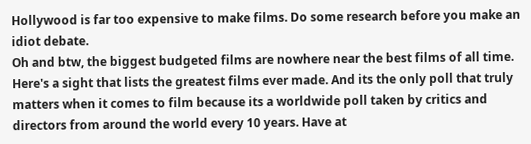Hollywood is far too expensive to make films. Do some research before you make an idiot debate.
Oh and btw, the biggest budgeted films are nowhere near the best films of all time. Here's a sight that lists the greatest films ever made. And its the only poll that truly matters when it comes to film because its a worldwide poll taken by critics and directors from around the world every 10 years. Have at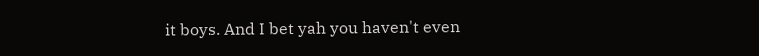it boys. And I bet yah you haven't even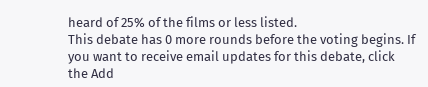heard of 25% of the films or less listed.
This debate has 0 more rounds before the voting begins. If you want to receive email updates for this debate, click the Add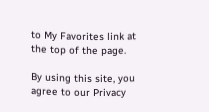to My Favorites link at the top of the page.

By using this site, you agree to our Privacy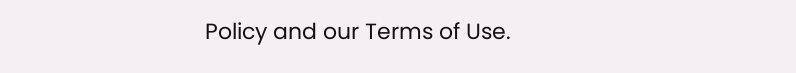Policy and our Terms of Use.